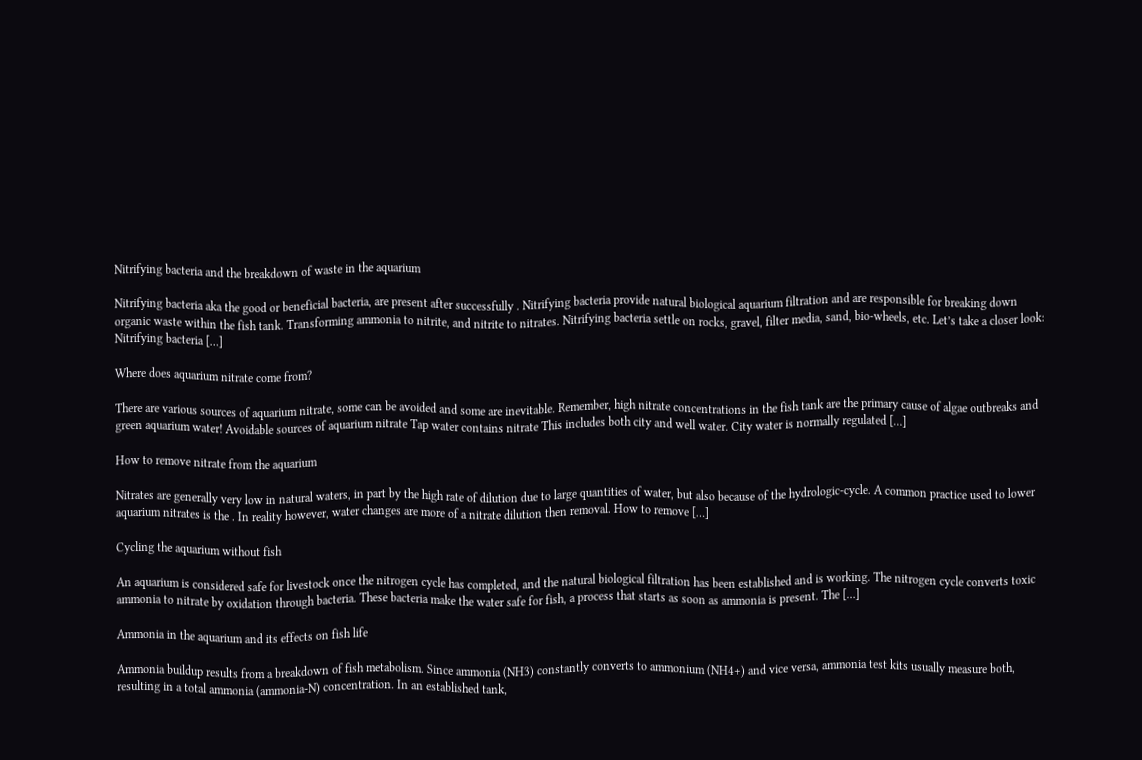Nitrifying bacteria and the breakdown of waste in the aquarium

Nitrifying bacteria aka the good or beneficial bacteria, are present after successfully . Nitrifying bacteria provide natural biological aquarium filtration and are responsible for breaking down organic waste within the fish tank. Transforming ammonia to nitrite, and nitrite to nitrates. Nitrifying bacteria settle on rocks, gravel, filter media, sand, bio-wheels, etc. Let’s take a closer look: Nitrifying bacteria […]

Where does aquarium nitrate come from?

There are various sources of aquarium nitrate, some can be avoided and some are inevitable. Remember, high nitrate concentrations in the fish tank are the primary cause of algae outbreaks and green aquarium water! Avoidable sources of aquarium nitrate Tap water contains nitrate This includes both city and well water. City water is normally regulated […]

How to remove nitrate from the aquarium

Nitrates are generally very low in natural waters, in part by the high rate of dilution due to large quantities of water, but also because of the hydrologic-cycle. A common practice used to lower aquarium nitrates is the . In reality however, water changes are more of a nitrate dilution then removal. How to remove […]

Cycling the aquarium without fish

An aquarium is considered safe for livestock once the nitrogen cycle has completed, and the natural biological filtration has been established and is working. The nitrogen cycle converts toxic ammonia to nitrate by oxidation through bacteria. These bacteria make the water safe for fish, a process that starts as soon as ammonia is present. The […]

Ammonia in the aquarium and its effects on fish life

Ammonia buildup results from a breakdown of fish metabolism. Since ammonia (NH3) constantly converts to ammonium (NH4+) and vice versa, ammonia test kits usually measure both, resulting in a total ammonia (ammonia-N) concentration. In an established tank,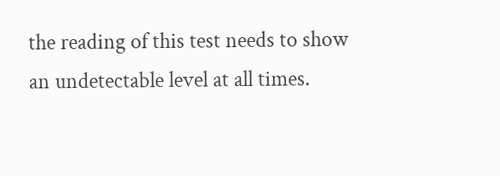the reading of this test needs to show an undetectable level at all times.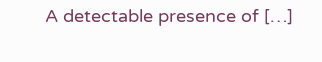A detectable presence of […]